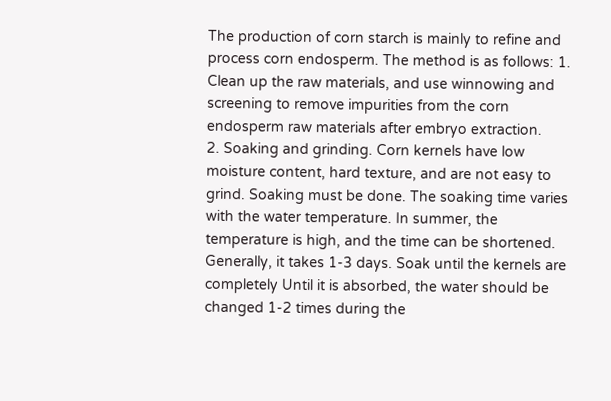The production of corn starch is mainly to refine and process corn endosperm. The method is as follows: 1. Clean up the raw materials, and use winnowing and screening to remove impurities from the corn endosperm raw materials after embryo extraction.
2. Soaking and grinding. Corn kernels have low moisture content, hard texture, and are not easy to grind. Soaking must be done. The soaking time varies with the water temperature. In summer, the temperature is high, and the time can be shortened. Generally, it takes 1-3 days. Soak until the kernels are completely Until it is absorbed, the water should be changed 1-2 times during the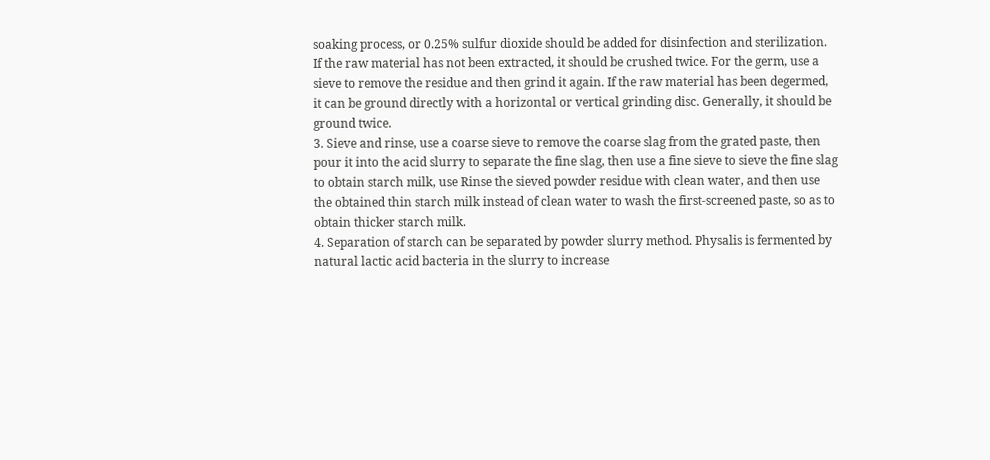soaking process, or 0.25% sulfur dioxide should be added for disinfection and sterilization. If the raw material has not been extracted, it should be crushed twice. For the germ, use a sieve to remove the residue and then grind it again. If the raw material has been degermed, it can be ground directly with a horizontal or vertical grinding disc. Generally, it should be ground twice.
3. Sieve and rinse, use a coarse sieve to remove the coarse slag from the grated paste, then pour it into the acid slurry to separate the fine slag, then use a fine sieve to sieve the fine slag to obtain starch milk, use Rinse the sieved powder residue with clean water, and then use the obtained thin starch milk instead of clean water to wash the first-screened paste, so as to obtain thicker starch milk.
4. Separation of starch can be separated by powder slurry method. Physalis is fermented by natural lactic acid bacteria in the slurry to increase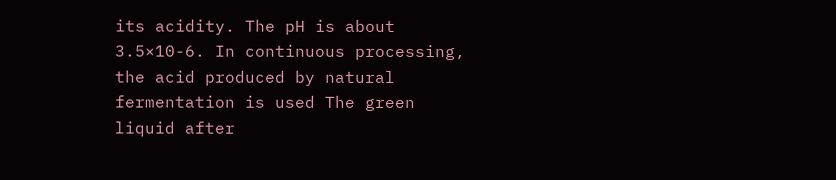its acidity. The pH is about 3.5×10-6. In continuous processing, the acid produced by natural fermentation is used The green liquid after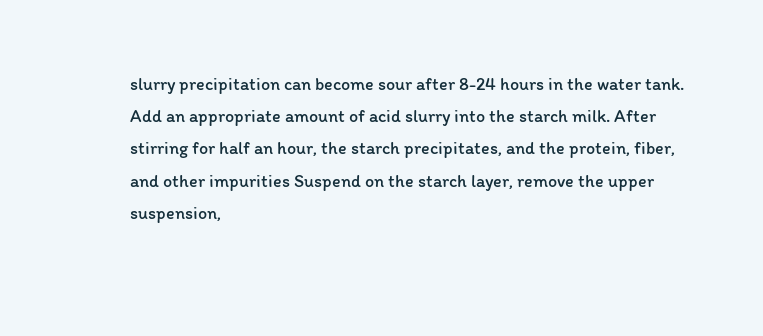slurry precipitation can become sour after 8-24 hours in the water tank. Add an appropriate amount of acid slurry into the starch milk. After stirring for half an hour, the starch precipitates, and the protein, fiber, and other impurities Suspend on the starch layer, remove the upper suspension,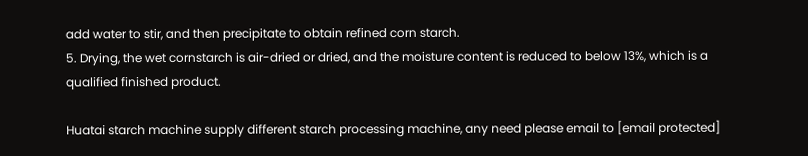add water to stir, and then precipitate to obtain refined corn starch.
5. Drying, the wet cornstarch is air-dried or dried, and the moisture content is reduced to below 13%, which is a qualified finished product.

Huatai starch machine supply different starch processing machine, any need please email to [email protected]